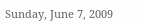Sunday, June 7, 2009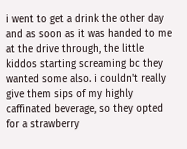i went to get a drink the other day and as soon as it was handed to me at the drive through, the little kiddos starting screaming bc they wanted some also. i couldn't really give them sips of my highly caffinated beverage, so they opted for a strawberry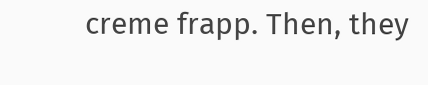creme frapp. Then, they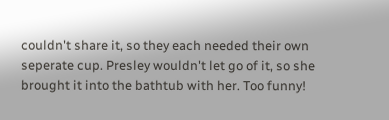couldn't share it, so they each needed their own seperate cup. Presley wouldn't let go of it, so she brought it into the bathtub with her. Too funny!